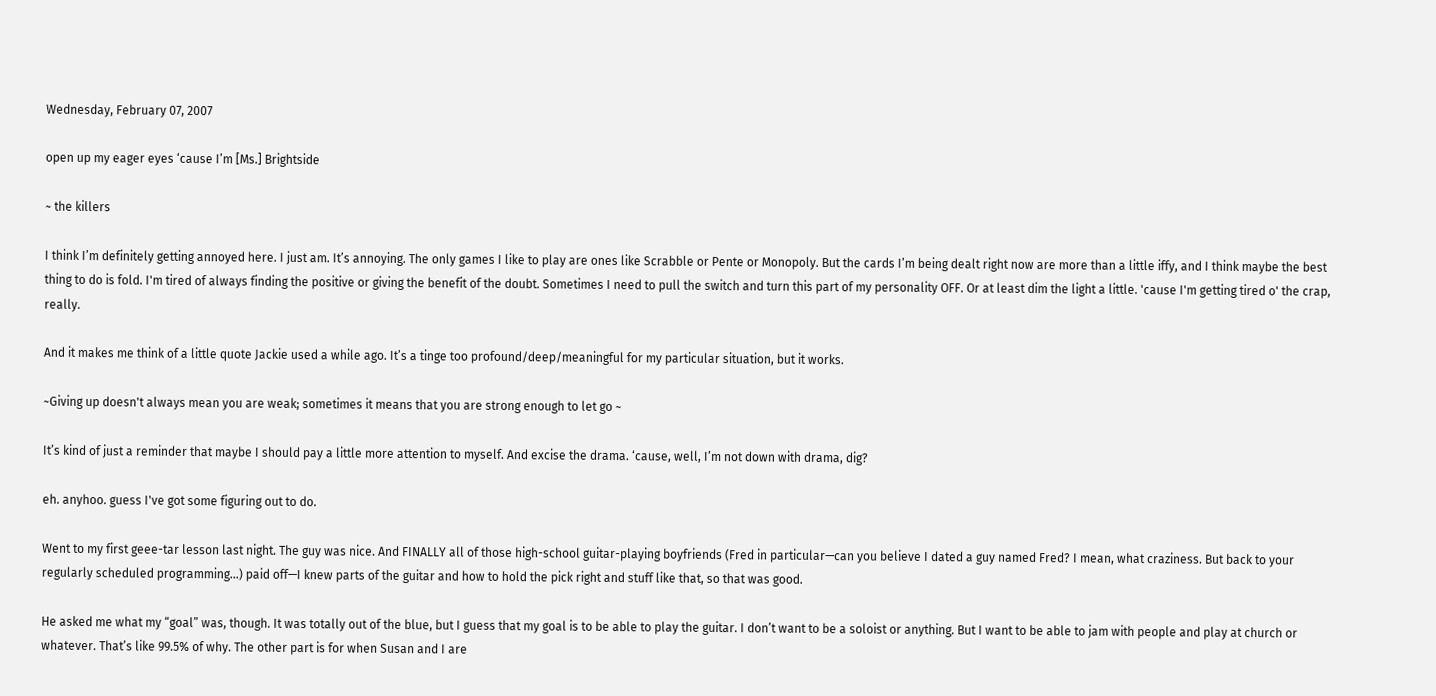Wednesday, February 07, 2007

open up my eager eyes ‘cause I’m [Ms.] Brightside

~ the killers

I think I’m definitely getting annoyed here. I just am. It’s annoying. The only games I like to play are ones like Scrabble or Pente or Monopoly. But the cards I’m being dealt right now are more than a little iffy, and I think maybe the best thing to do is fold. I'm tired of always finding the positive or giving the benefit of the doubt. Sometimes I need to pull the switch and turn this part of my personality OFF. Or at least dim the light a little. 'cause I'm getting tired o' the crap, really.

And it makes me think of a little quote Jackie used a while ago. It’s a tinge too profound/deep/meaningful for my particular situation, but it works.

~Giving up doesn't always mean you are weak; sometimes it means that you are strong enough to let go ~

It’s kind of just a reminder that maybe I should pay a little more attention to myself. And excise the drama. ‘cause, well, I’m not down with drama, dig?

eh. anyhoo. guess I've got some figuring out to do.

Went to my first geee-tar lesson last night. The guy was nice. And FINALLY all of those high-school guitar-playing boyfriends (Fred in particular—can you believe I dated a guy named Fred? I mean, what craziness. But back to your regularly scheduled programming…) paid off—I knew parts of the guitar and how to hold the pick right and stuff like that, so that was good.

He asked me what my “goal” was, though. It was totally out of the blue, but I guess that my goal is to be able to play the guitar. I don’t want to be a soloist or anything. But I want to be able to jam with people and play at church or whatever. That’s like 99.5% of why. The other part is for when Susan and I are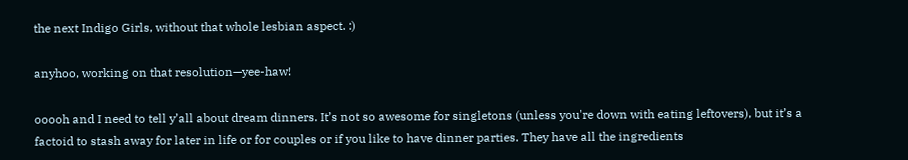the next Indigo Girls, without that whole lesbian aspect. :)

anyhoo, working on that resolution—yee-haw!

ooooh and I need to tell y’all about dream dinners. It’s not so awesome for singletons (unless you're down with eating leftovers), but it’s a factoid to stash away for later in life or for couples or if you like to have dinner parties. They have all the ingredients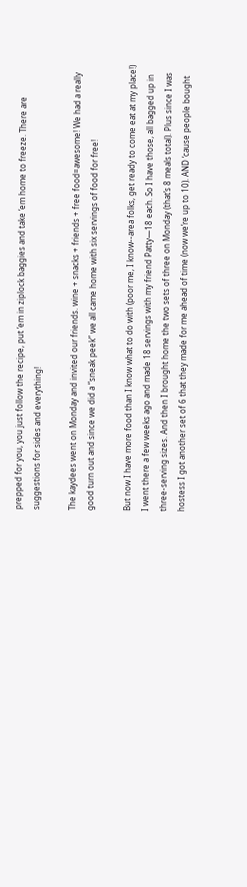prepped for you, you just follow the recipe, put ‘em in ziplock baggies and take ‘em home to freeze. There are suggestions for sides and everything!

The kaydees went on Monday and invited our friends. wine + snacks + friends + free food=awesome! We had a really good turn out and since we did a “sneak peek” we all came home with six servings of food for free!

But now I have more food than I know what to do with (poor me, I know--area folks, get ready to come eat at my place!) I went there a few weeks ago and made 18 servings with my friend Patty—18 each. So I have those, all bagged up in three-serving sizes. And then I brought home the two sets of three on Monday (that’s 8 meals total). Plus since I was hostess I got another set of 6 that they made for me ahead of time (now we’re up to 10). AND ‘cause people bought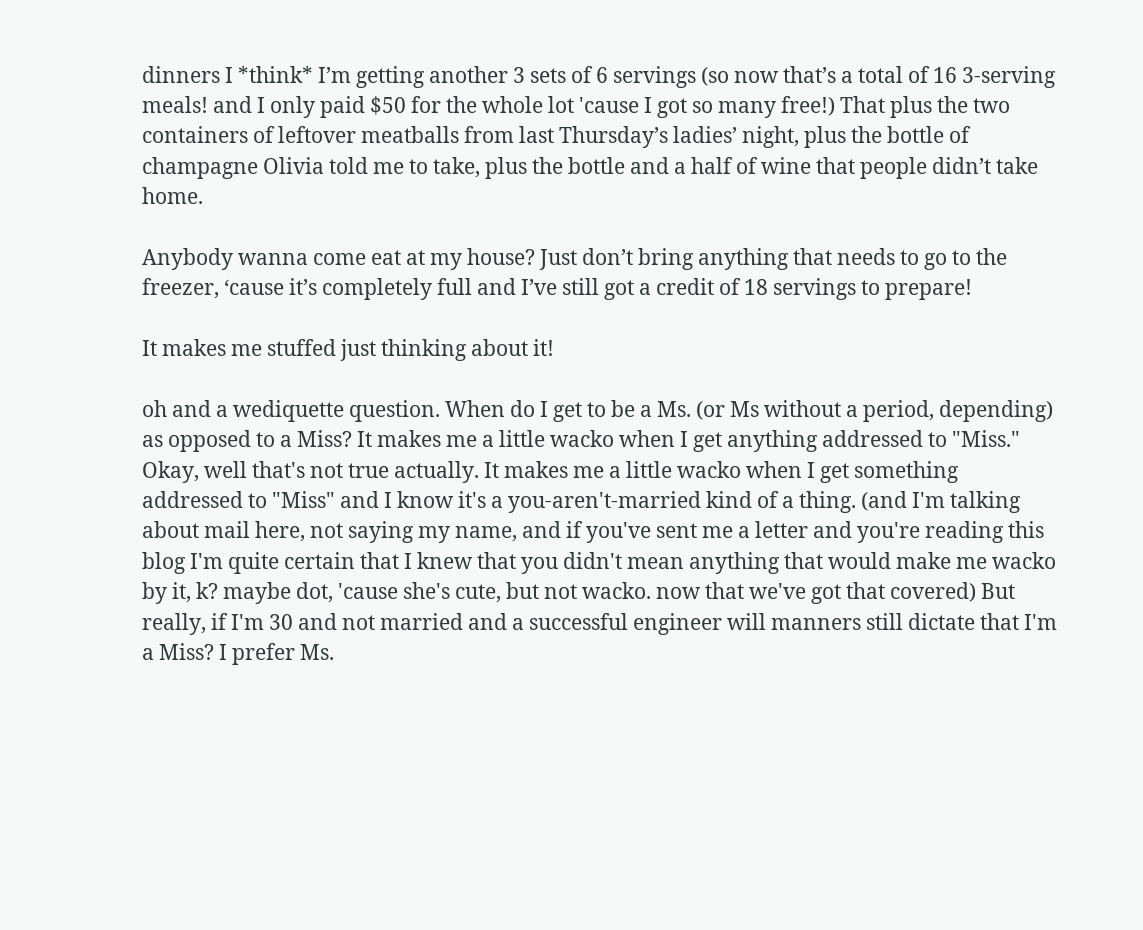dinners I *think* I’m getting another 3 sets of 6 servings (so now that’s a total of 16 3-serving meals! and I only paid $50 for the whole lot 'cause I got so many free!) That plus the two containers of leftover meatballs from last Thursday’s ladies’ night, plus the bottle of champagne Olivia told me to take, plus the bottle and a half of wine that people didn’t take home.

Anybody wanna come eat at my house? Just don’t bring anything that needs to go to the freezer, ‘cause it’s completely full and I’ve still got a credit of 18 servings to prepare!

It makes me stuffed just thinking about it!

oh and a wediquette question. When do I get to be a Ms. (or Ms without a period, depending) as opposed to a Miss? It makes me a little wacko when I get anything addressed to "Miss." Okay, well that's not true actually. It makes me a little wacko when I get something addressed to "Miss" and I know it's a you-aren't-married kind of a thing. (and I'm talking about mail here, not saying my name, and if you've sent me a letter and you're reading this blog I'm quite certain that I knew that you didn't mean anything that would make me wacko by it, k? maybe dot, 'cause she's cute, but not wacko. now that we've got that covered) But really, if I'm 30 and not married and a successful engineer will manners still dictate that I'm a Miss? I prefer Ms.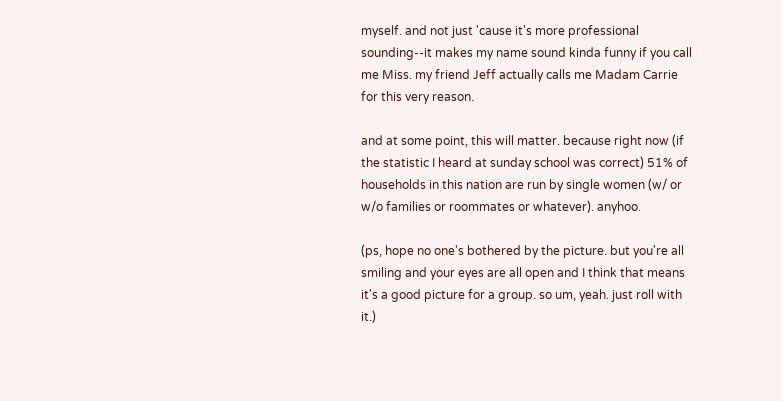myself. and not just 'cause it's more professional sounding--it makes my name sound kinda funny if you call me Miss. my friend Jeff actually calls me Madam Carrie for this very reason.

and at some point, this will matter. because right now (if the statistic I heard at sunday school was correct) 51% of households in this nation are run by single women (w/ or w/o families or roommates or whatever). anyhoo.

(ps, hope no one's bothered by the picture. but you're all smiling and your eyes are all open and I think that means it's a good picture for a group. so um, yeah. just roll with it.)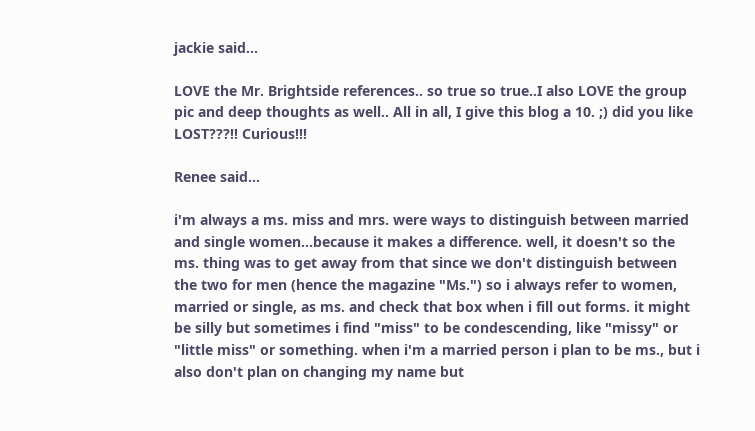jackie said...

LOVE the Mr. Brightside references.. so true so true..I also LOVE the group pic and deep thoughts as well.. All in all, I give this blog a 10. ;) did you like LOST???!! Curious!!!

Renee said...

i'm always a ms. miss and mrs. were ways to distinguish between married and single women...because it makes a difference. well, it doesn't so the ms. thing was to get away from that since we don't distinguish between the two for men (hence the magazine "Ms.") so i always refer to women, married or single, as ms. and check that box when i fill out forms. it might be silly but sometimes i find "miss" to be condescending, like "missy" or "little miss" or something. when i'm a married person i plan to be ms., but i also don't plan on changing my name but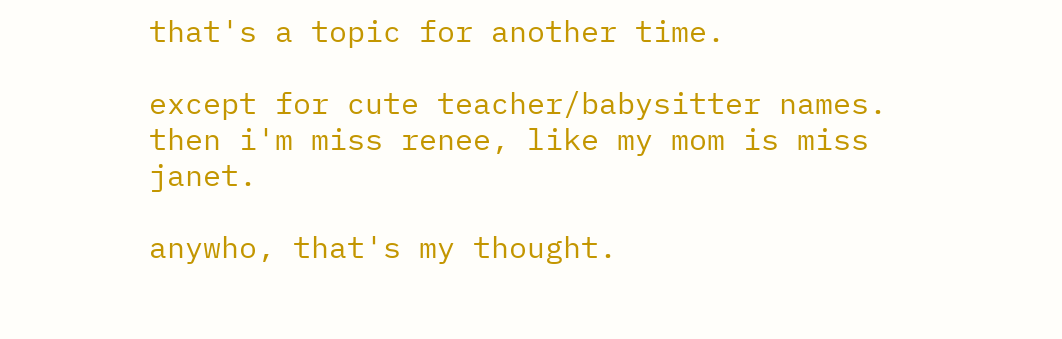that's a topic for another time.

except for cute teacher/babysitter names. then i'm miss renee, like my mom is miss janet.

anywho, that's my thought.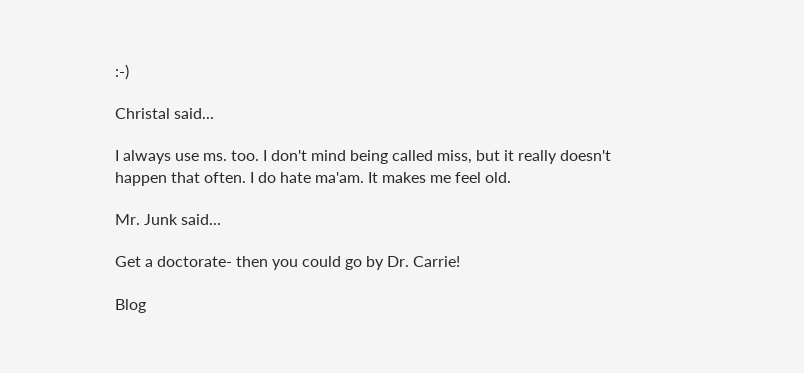:-)

Christal said...

I always use ms. too. I don't mind being called miss, but it really doesn't happen that often. I do hate ma'am. It makes me feel old.

Mr. Junk said...

Get a doctorate- then you could go by Dr. Carrie!

Blog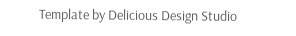Template by Delicious Design Studio